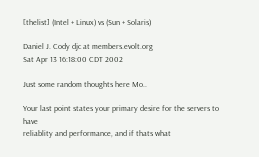[thelist] (Intel + Linux) vs (Sun + Solaris)

Daniel J. Cody djc at members.evolt.org
Sat Apr 13 16:18:00 CDT 2002

Just some random thoughts here Mo..

Your last point states your primary desire for the servers to have
reliablity and performance, and if thats what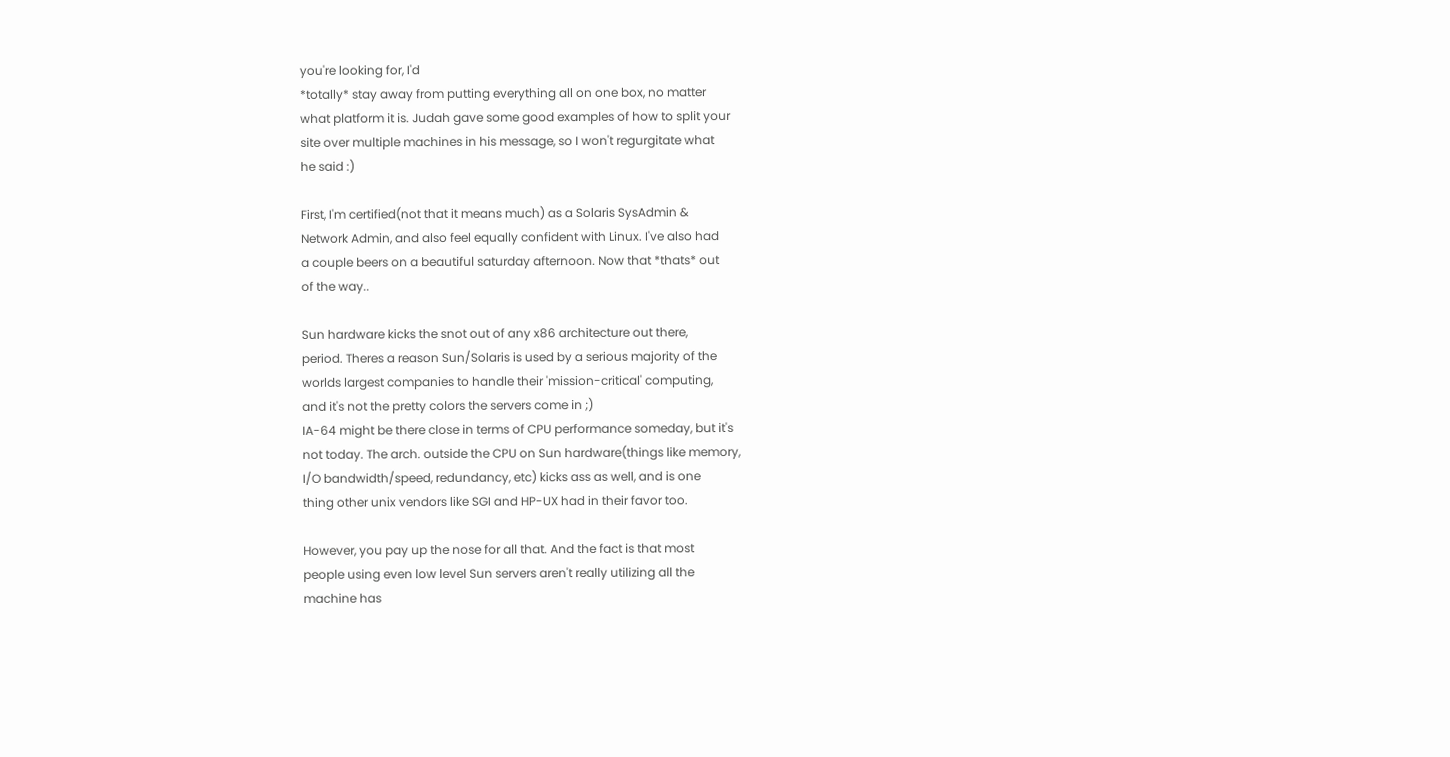you're looking for, I'd
*totally* stay away from putting everything all on one box, no matter
what platform it is. Judah gave some good examples of how to split your
site over multiple machines in his message, so I won't regurgitate what
he said :)

First, I'm certified(not that it means much) as a Solaris SysAdmin &
Network Admin, and also feel equally confident with Linux. I've also had
a couple beers on a beautiful saturday afternoon. Now that *thats* out
of the way..

Sun hardware kicks the snot out of any x86 architecture out there,
period. Theres a reason Sun/Solaris is used by a serious majority of the
worlds largest companies to handle their 'mission-critical' computing,
and it's not the pretty colors the servers come in ;)
IA-64 might be there close in terms of CPU performance someday, but it's
not today. The arch. outside the CPU on Sun hardware(things like memory,
I/O bandwidth/speed, redundancy, etc) kicks ass as well, and is one
thing other unix vendors like SGI and HP-UX had in their favor too.

However, you pay up the nose for all that. And the fact is that most
people using even low level Sun servers aren't really utilizing all the
machine has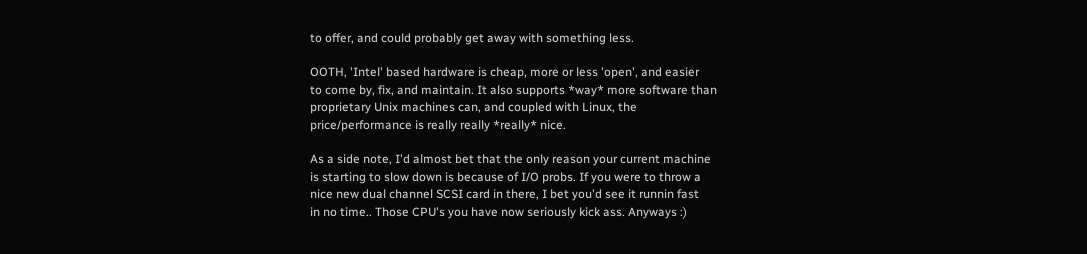to offer, and could probably get away with something less.

OOTH, 'Intel' based hardware is cheap, more or less 'open', and easier
to come by, fix, and maintain. It also supports *way* more software than
proprietary Unix machines can, and coupled with Linux, the
price/performance is really really *really* nice.

As a side note, I'd almost bet that the only reason your current machine
is starting to slow down is because of I/O probs. If you were to throw a
nice new dual channel SCSI card in there, I bet you'd see it runnin fast
in no time.. Those CPU's you have now seriously kick ass. Anyways :)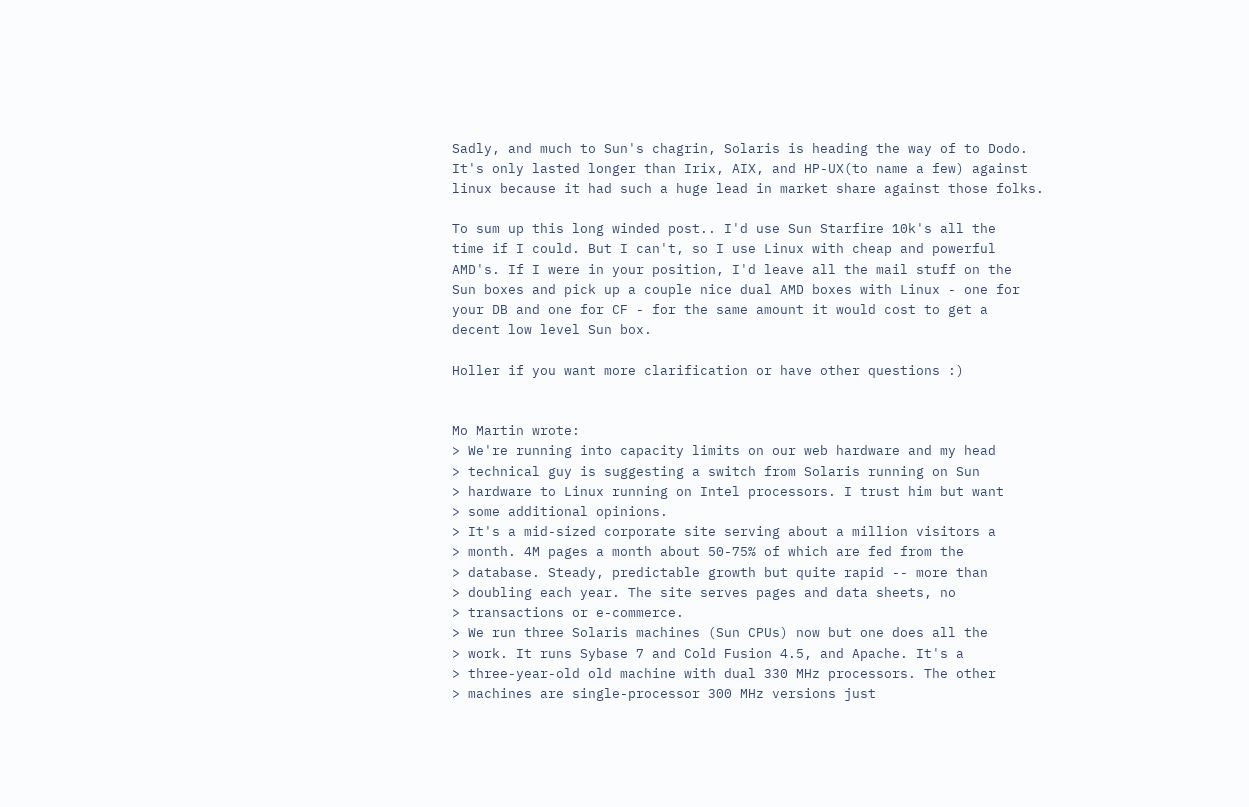Sadly, and much to Sun's chagrin, Solaris is heading the way of to Dodo.
It's only lasted longer than Irix, AIX, and HP-UX(to name a few) against
linux because it had such a huge lead in market share against those folks.

To sum up this long winded post.. I'd use Sun Starfire 10k's all the
time if I could. But I can't, so I use Linux with cheap and powerful
AMD's. If I were in your position, I'd leave all the mail stuff on the
Sun boxes and pick up a couple nice dual AMD boxes with Linux - one for
your DB and one for CF - for the same amount it would cost to get a
decent low level Sun box.

Holler if you want more clarification or have other questions :)


Mo Martin wrote:
> We're running into capacity limits on our web hardware and my head
> technical guy is suggesting a switch from Solaris running on Sun
> hardware to Linux running on Intel processors. I trust him but want
> some additional opinions.
> It's a mid-sized corporate site serving about a million visitors a
> month. 4M pages a month about 50-75% of which are fed from the
> database. Steady, predictable growth but quite rapid -- more than
> doubling each year. The site serves pages and data sheets, no
> transactions or e-commerce.
> We run three Solaris machines (Sun CPUs) now but one does all the
> work. It runs Sybase 7 and Cold Fusion 4.5, and Apache. It's a
> three-year-old old machine with dual 330 MHz processors. The other
> machines are single-processor 300 MHz versions just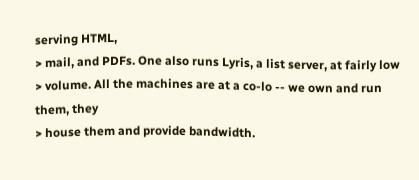serving HTML,
> mail, and PDFs. One also runs Lyris, a list server, at fairly low
> volume. All the machines are at a co-lo -- we own and run them, they
> house them and provide bandwidth.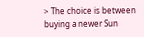> The choice is between buying a newer Sun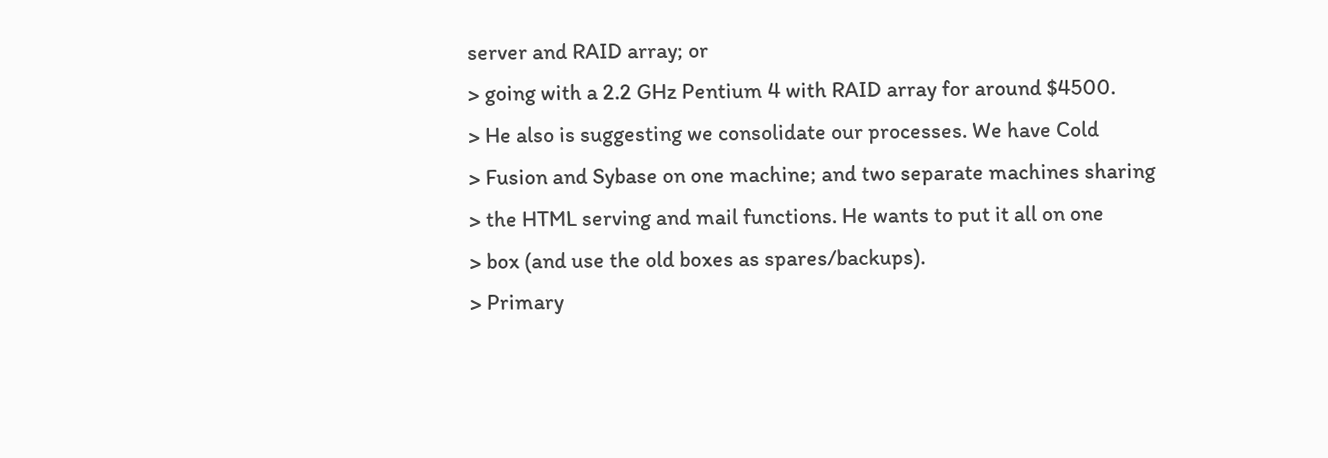server and RAID array; or
> going with a 2.2 GHz Pentium 4 with RAID array for around $4500.
> He also is suggesting we consolidate our processes. We have Cold
> Fusion and Sybase on one machine; and two separate machines sharing
> the HTML serving and mail functions. He wants to put it all on one
> box (and use the old boxes as spares/backups).
> Primary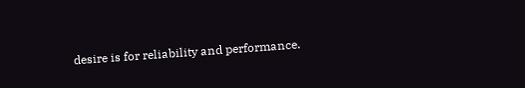desire is for reliability and performance.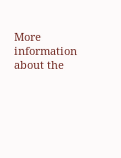More information about the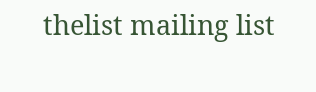thelist mailing list